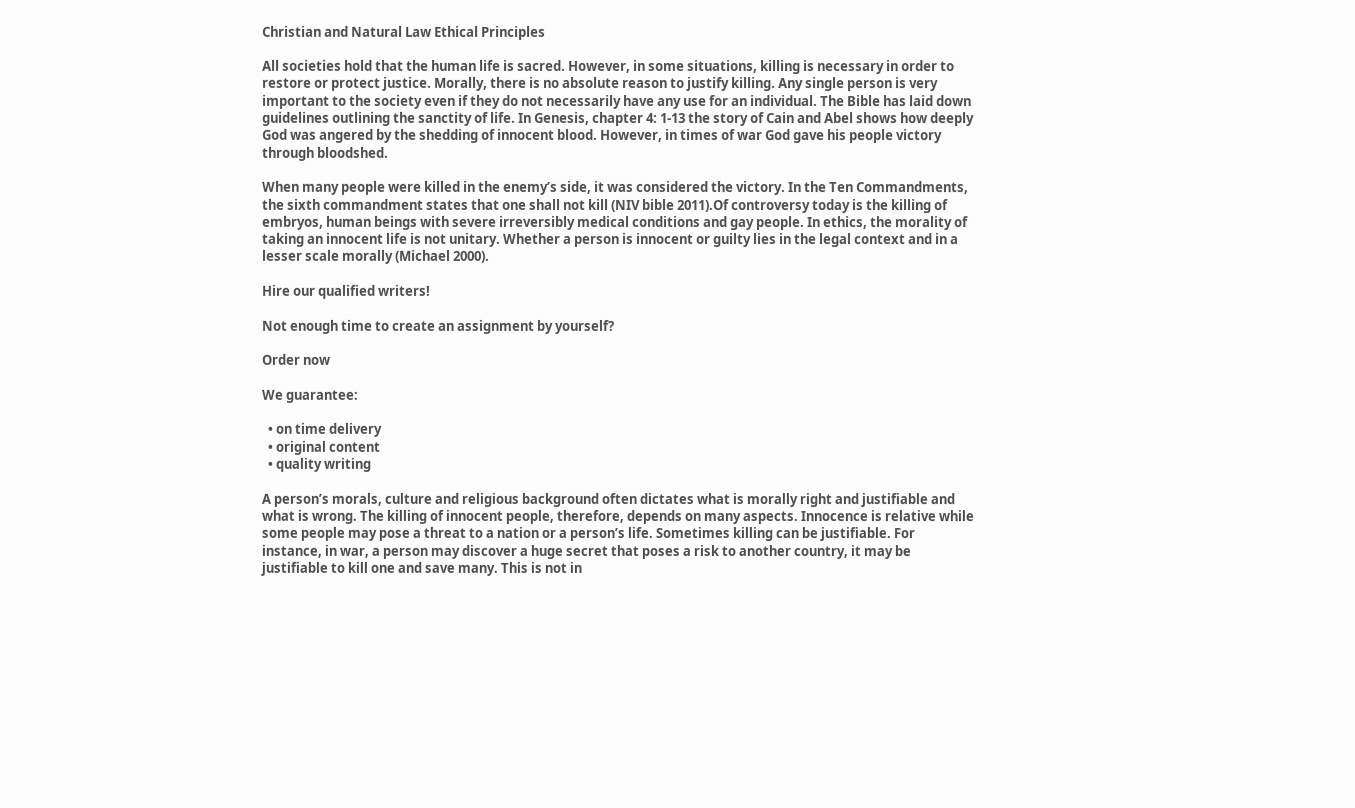Christian and Natural Law Ethical Principles

All societies hold that the human life is sacred. However, in some situations, killing is necessary in order to restore or protect justice. Morally, there is no absolute reason to justify killing. Any single person is very important to the society even if they do not necessarily have any use for an individual. The Bible has laid down guidelines outlining the sanctity of life. In Genesis, chapter 4: 1-13 the story of Cain and Abel shows how deeply God was angered by the shedding of innocent blood. However, in times of war God gave his people victory through bloodshed.

When many people were killed in the enemy’s side, it was considered the victory. In the Ten Commandments, the sixth commandment states that one shall not kill (NIV bible 2011).Of controversy today is the killing of embryos, human beings with severe irreversibly medical conditions and gay people. In ethics, the morality of taking an innocent life is not unitary. Whether a person is innocent or guilty lies in the legal context and in a lesser scale morally (Michael 2000).

Hire our qualified writers!

Not enough time to create an assignment by yourself?

Order now

We guarantee:

  • on time delivery
  • original content
  • quality writing

A person’s morals, culture and religious background often dictates what is morally right and justifiable and what is wrong. The killing of innocent people, therefore, depends on many aspects. Innocence is relative while some people may pose a threat to a nation or a person’s life. Sometimes killing can be justifiable. For instance, in war, a person may discover a huge secret that poses a risk to another country, it may be justifiable to kill one and save many. This is not in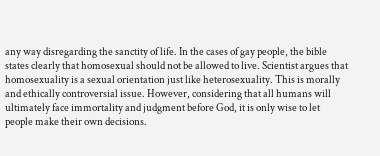any way disregarding the sanctity of life. In the cases of gay people, the bible states clearly that homosexual should not be allowed to live. Scientist argues that homosexuality is a sexual orientation just like heterosexuality. This is morally and ethically controversial issue. However, considering that all humans will ultimately face immortality and judgment before God, it is only wise to let people make their own decisions.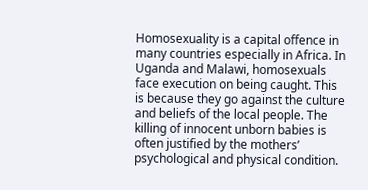Homosexuality is a capital offence in many countries especially in Africa. In Uganda and Malawi, homosexuals face execution on being caught. This is because they go against the culture and beliefs of the local people. The killing of innocent unborn babies is often justified by the mothers’ psychological and physical condition.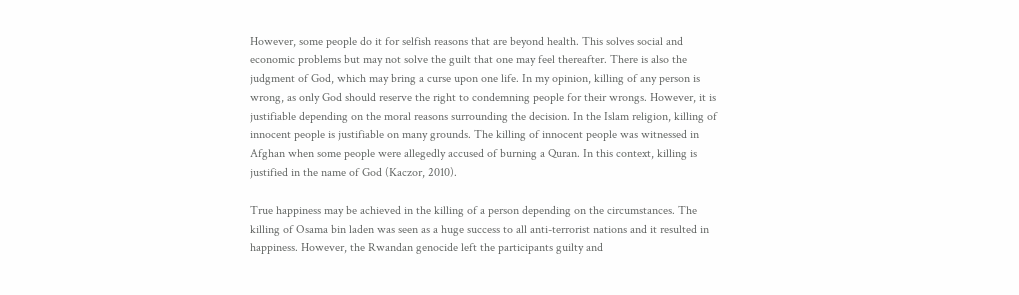However, some people do it for selfish reasons that are beyond health. This solves social and economic problems but may not solve the guilt that one may feel thereafter. There is also the judgment of God, which may bring a curse upon one life. In my opinion, killing of any person is wrong, as only God should reserve the right to condemning people for their wrongs. However, it is justifiable depending on the moral reasons surrounding the decision. In the Islam religion, killing of innocent people is justifiable on many grounds. The killing of innocent people was witnessed in Afghan when some people were allegedly accused of burning a Quran. In this context, killing is justified in the name of God (Kaczor, 2010).

True happiness may be achieved in the killing of a person depending on the circumstances. The killing of Osama bin laden was seen as a huge success to all anti-terrorist nations and it resulted in happiness. However, the Rwandan genocide left the participants guilty and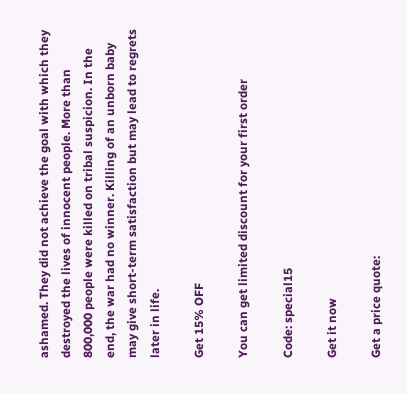ashamed. They did not achieve the goal with which they destroyed the lives of innocent people. More than 800,000 people were killed on tribal suspicion. In the end, the war had no winner. Killing of an unborn baby may give short-term satisfaction but may lead to regrets later in life.

Get 15% OFF

You can get limited discount for your first order

Code: special15

Get it now

Get a price quote: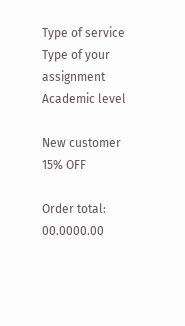Type of service
Type of your assignment
Academic level

New customer 15% OFF

Order total: 00.0000.00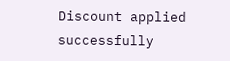Discount applied successfully